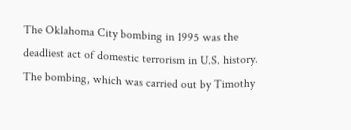The Oklahoma City bombing in 1995 was the deadliest act of domestic terrorism in U.S. history. The bombing, which was carried out by Timothy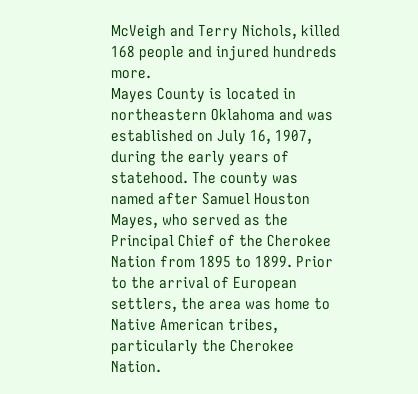McVeigh and Terry Nichols, killed 168 people and injured hundreds more.
Mayes County is located in northeastern Oklahoma and was established on July 16, 1907, during the early years of statehood. The county was named after Samuel Houston Mayes, who served as the Principal Chief of the Cherokee Nation from 1895 to 1899. Prior to the arrival of European settlers, the area was home to Native American tribes, particularly the Cherokee Nation.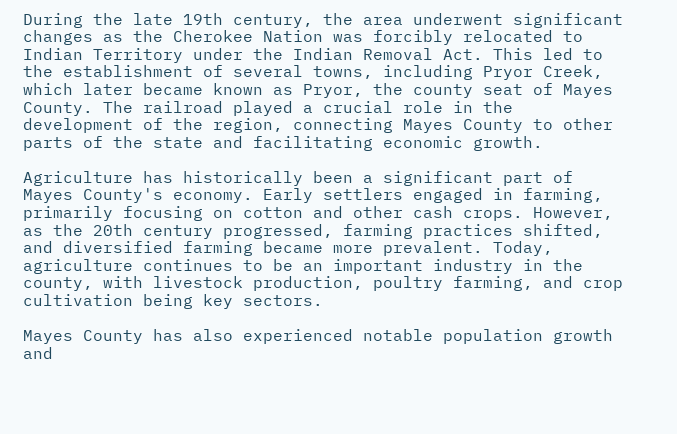During the late 19th century, the area underwent significant changes as the Cherokee Nation was forcibly relocated to Indian Territory under the Indian Removal Act. This led to the establishment of several towns, including Pryor Creek, which later became known as Pryor, the county seat of Mayes County. The railroad played a crucial role in the development of the region, connecting Mayes County to other parts of the state and facilitating economic growth.

Agriculture has historically been a significant part of Mayes County's economy. Early settlers engaged in farming, primarily focusing on cotton and other cash crops. However, as the 20th century progressed, farming practices shifted, and diversified farming became more prevalent. Today, agriculture continues to be an important industry in the county, with livestock production, poultry farming, and crop cultivation being key sectors.

Mayes County has also experienced notable population growth and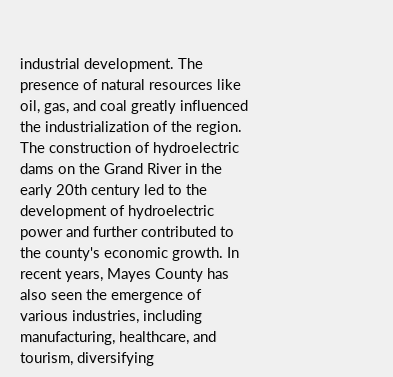industrial development. The presence of natural resources like oil, gas, and coal greatly influenced the industrialization of the region. The construction of hydroelectric dams on the Grand River in the early 20th century led to the development of hydroelectric power and further contributed to the county's economic growth. In recent years, Mayes County has also seen the emergence of various industries, including manufacturing, healthcare, and tourism, diversifying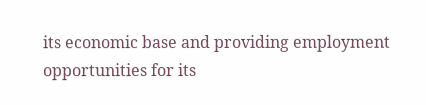its economic base and providing employment opportunities for its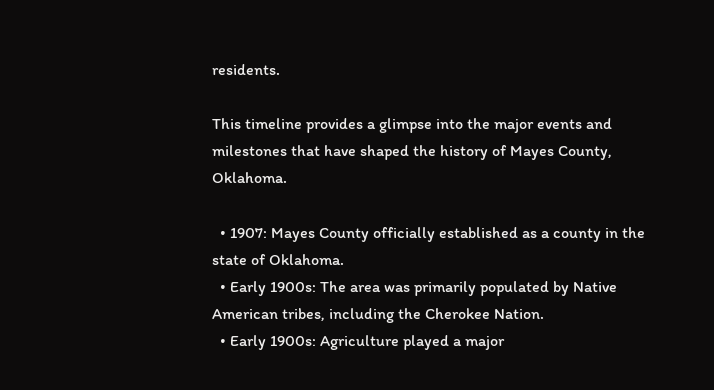residents.

This timeline provides a glimpse into the major events and milestones that have shaped the history of Mayes County, Oklahoma.

  • 1907: Mayes County officially established as a county in the state of Oklahoma.
  • Early 1900s: The area was primarily populated by Native American tribes, including the Cherokee Nation.
  • Early 1900s: Agriculture played a major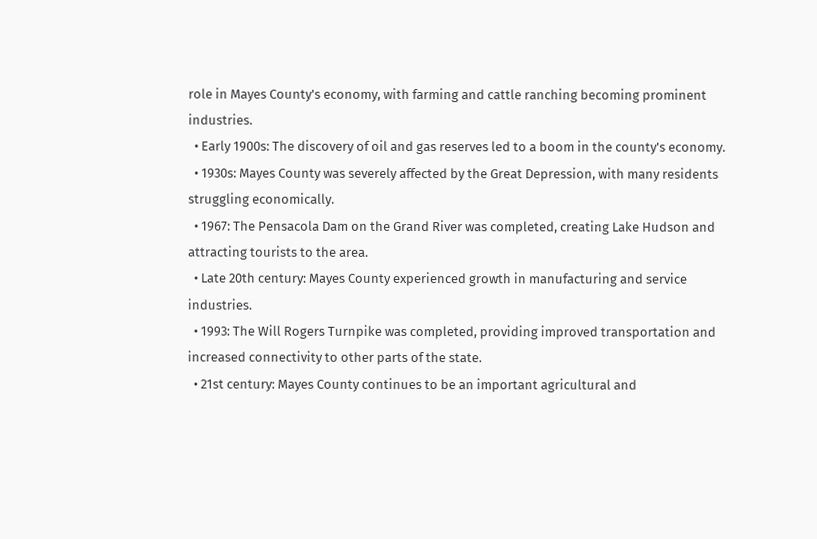role in Mayes County's economy, with farming and cattle ranching becoming prominent industries.
  • Early 1900s: The discovery of oil and gas reserves led to a boom in the county's economy.
  • 1930s: Mayes County was severely affected by the Great Depression, with many residents struggling economically.
  • 1967: The Pensacola Dam on the Grand River was completed, creating Lake Hudson and attracting tourists to the area.
  • Late 20th century: Mayes County experienced growth in manufacturing and service industries.
  • 1993: The Will Rogers Turnpike was completed, providing improved transportation and increased connectivity to other parts of the state.
  • 21st century: Mayes County continues to be an important agricultural and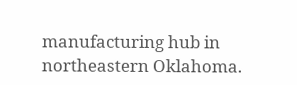manufacturing hub in northeastern Oklahoma.